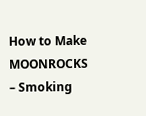How to Make MOONROCKS – Smoking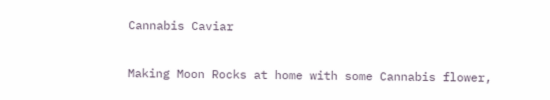Cannabis Caviar

Making Moon Rocks at home with some Cannabis flower,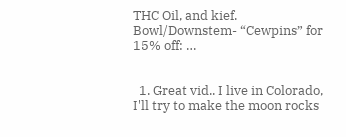THC Oil, and kief. Bowl/Downstem- “Cewpins” for 15% off: …


  1. Great vid.. I live in Colorado, I'll try to make the moon rocks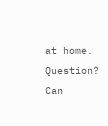at home. Question? Can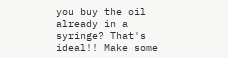you buy the oil already in a syringe? That's ideal!! Make some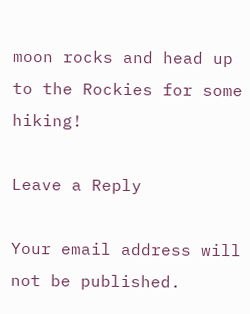moon rocks and head up to the Rockies for some hiking!

Leave a Reply

Your email address will not be published.